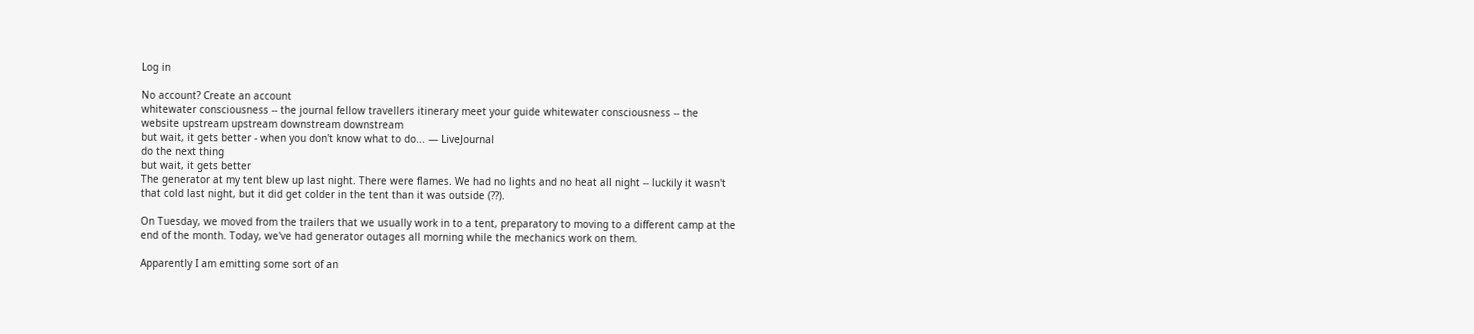Log in

No account? Create an account
whitewater consciousness -- the journal fellow travellers itinerary meet your guide whitewater consciousness -- the website upstream upstream downstream downstream
but wait, it gets better - when you don't know what to do... — LiveJournal
do the next thing
but wait, it gets better
The generator at my tent blew up last night. There were flames. We had no lights and no heat all night -- luckily it wasn't that cold last night, but it did get colder in the tent than it was outside (??).

On Tuesday, we moved from the trailers that we usually work in to a tent, preparatory to moving to a different camp at the end of the month. Today, we've had generator outages all morning while the mechanics work on them.

Apparently I am emitting some sort of an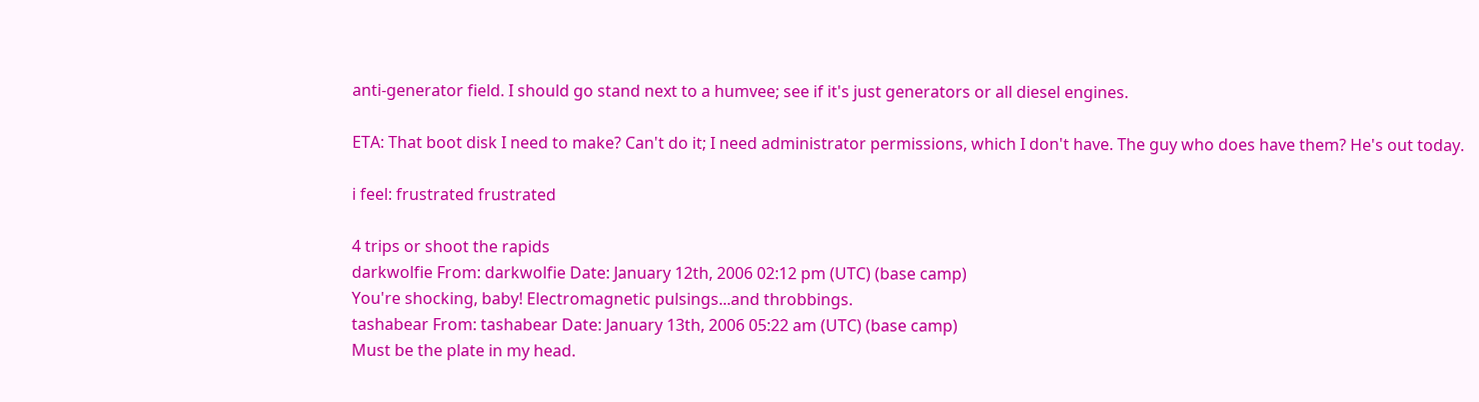anti-generator field. I should go stand next to a humvee; see if it's just generators or all diesel engines.

ETA: That boot disk I need to make? Can't do it; I need administrator permissions, which I don't have. The guy who does have them? He's out today.

i feel: frustrated frustrated

4 trips or shoot the rapids
darkwolfie From: darkwolfie Date: January 12th, 2006 02:12 pm (UTC) (base camp)
You're shocking, baby! Electromagnetic pulsings...and throbbings.
tashabear From: tashabear Date: January 13th, 2006 05:22 am (UTC) (base camp)
Must be the plate in my head.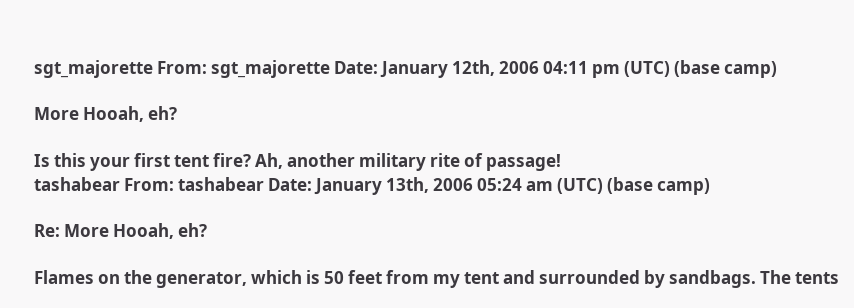sgt_majorette From: sgt_majorette Date: January 12th, 2006 04:11 pm (UTC) (base camp)

More Hooah, eh?

Is this your first tent fire? Ah, another military rite of passage!
tashabear From: tashabear Date: January 13th, 2006 05:24 am (UTC) (base camp)

Re: More Hooah, eh?

Flames on the generator, which is 50 feet from my tent and surrounded by sandbags. The tents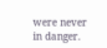were never in danger.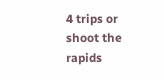4 trips or shoot the rapids